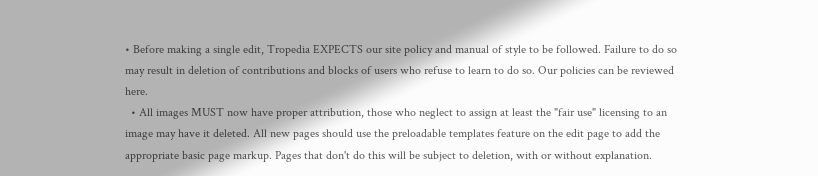• Before making a single edit, Tropedia EXPECTS our site policy and manual of style to be followed. Failure to do so may result in deletion of contributions and blocks of users who refuse to learn to do so. Our policies can be reviewed here.
  • All images MUST now have proper attribution, those who neglect to assign at least the "fair use" licensing to an image may have it deleted. All new pages should use the preloadable templates feature on the edit page to add the appropriate basic page markup. Pages that don't do this will be subject to deletion, with or without explanation.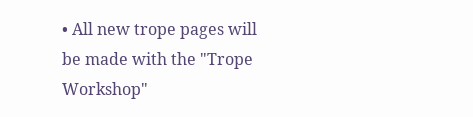• All new trope pages will be made with the "Trope Workshop"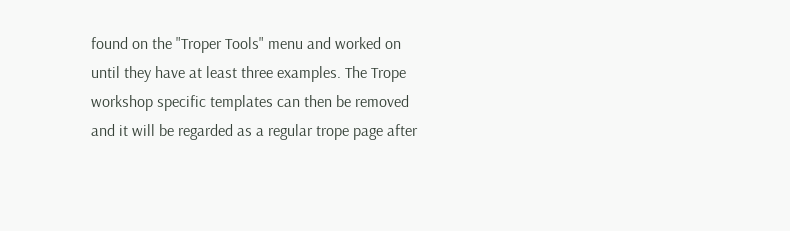found on the "Troper Tools" menu and worked on until they have at least three examples. The Trope workshop specific templates can then be removed and it will be regarded as a regular trope page after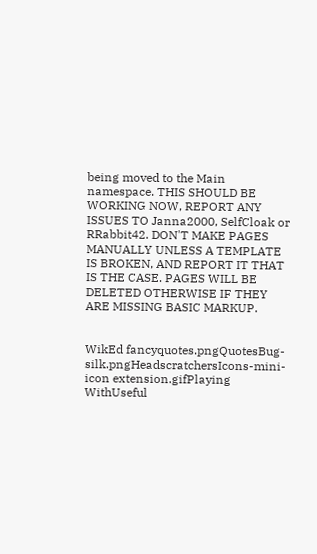being moved to the Main namespace. THIS SHOULD BE WORKING NOW, REPORT ANY ISSUES TO Janna2000, SelfCloak or RRabbit42. DON'T MAKE PAGES MANUALLY UNLESS A TEMPLATE IS BROKEN, AND REPORT IT THAT IS THE CASE. PAGES WILL BE DELETED OTHERWISE IF THEY ARE MISSING BASIC MARKUP.


WikEd fancyquotes.pngQuotesBug-silk.pngHeadscratchersIcons-mini-icon extension.gifPlaying WithUseful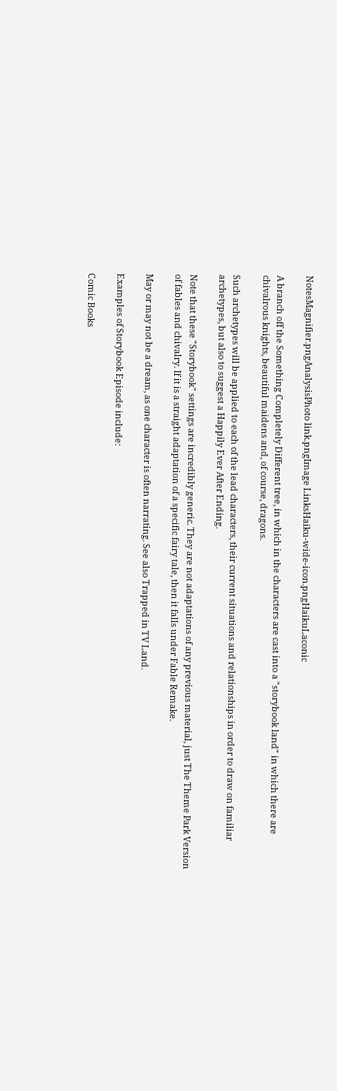NotesMagnifier.pngAnalysisPhoto link.pngImage LinksHaiku-wide-icon.pngHaikuLaconic

A branch off the Something Completely Different tree, in which in the characters are cast into a "storybook land" in which there are chivalrous knights, beautiful maidens and, of course, dragons.

Such archetypes will be applied to each of the lead characters, their current situations and relationships in order to draw on familiar archetypes, but also to suggest a Happily Ever After Ending.

Note that these "Storybook" settings are incredibly generic. They are not adaptations of any previous material, just The Theme Park Version of fables and chivalry. If it is a straight adaptation of a specific fairy tale, then it falls under Fable Remake.

May or may not be a dream, as one character is often narrating. See also Trapped in TV Land.

Examples of Storybook Episode include:

Comic Books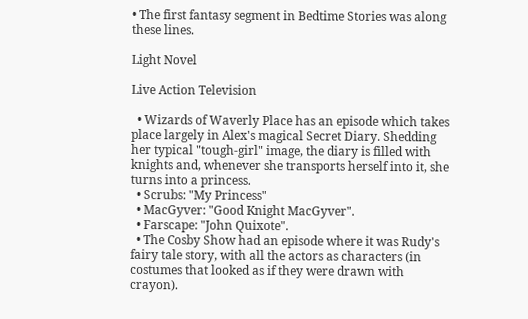• The first fantasy segment in Bedtime Stories was along these lines.

Light Novel

Live Action Television

  • Wizards of Waverly Place has an episode which takes place largely in Alex's magical Secret Diary. Shedding her typical "tough-girl" image, the diary is filled with knights and, whenever she transports herself into it, she turns into a princess.
  • Scrubs: "My Princess"
  • MacGyver: "Good Knight MacGyver".
  • Farscape: "John Quixote".
  • The Cosby Show had an episode where it was Rudy's fairy tale story, with all the actors as characters (in costumes that looked as if they were drawn with crayon).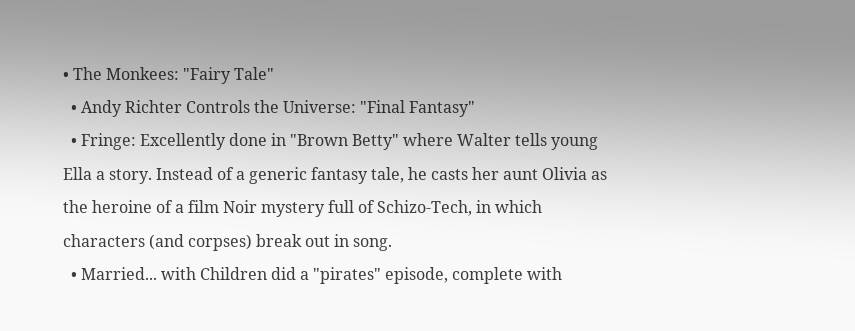• The Monkees: "Fairy Tale"
  • Andy Richter Controls the Universe: "Final Fantasy"
  • Fringe: Excellently done in "Brown Betty" where Walter tells young Ella a story. Instead of a generic fantasy tale, he casts her aunt Olivia as the heroine of a film Noir mystery full of Schizo-Tech, in which characters (and corpses) break out in song.
  • Married... with Children did a "pirates" episode, complete with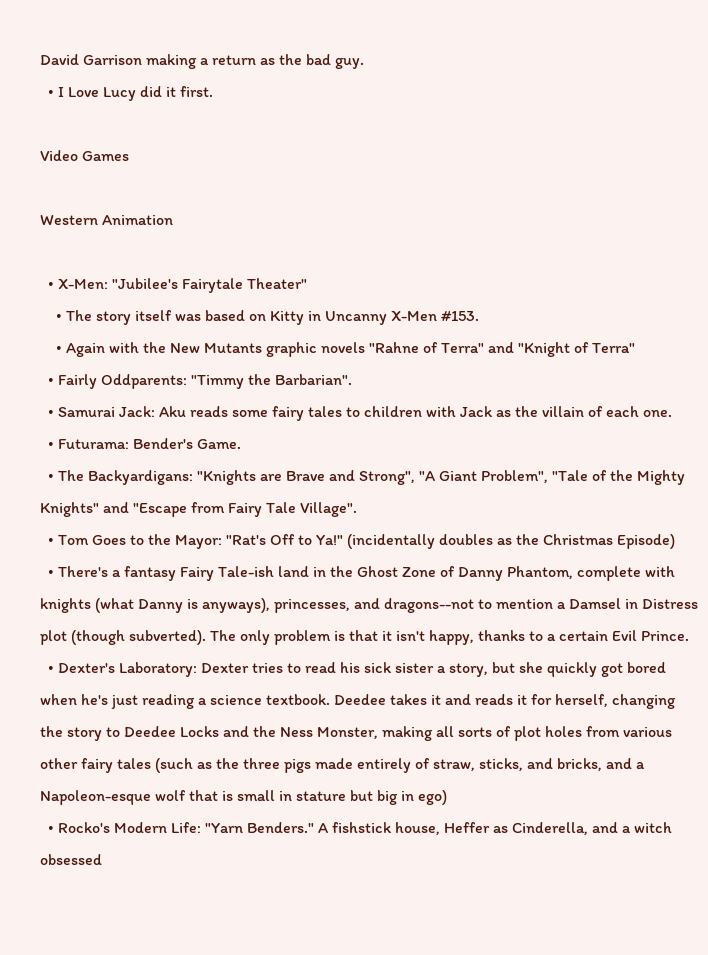David Garrison making a return as the bad guy.
  • I Love Lucy did it first.

Video Games

Western Animation

  • X-Men: "Jubilee's Fairytale Theater"
    • The story itself was based on Kitty in Uncanny X-Men #153.
    • Again with the New Mutants graphic novels "Rahne of Terra" and "Knight of Terra"
  • Fairly Oddparents: "Timmy the Barbarian".
  • Samurai Jack: Aku reads some fairy tales to children with Jack as the villain of each one.
  • Futurama: Bender's Game.
  • The Backyardigans: "Knights are Brave and Strong", "A Giant Problem", "Tale of the Mighty Knights" and "Escape from Fairy Tale Village".
  • Tom Goes to the Mayor: "Rat's Off to Ya!" (incidentally doubles as the Christmas Episode)
  • There's a fantasy Fairy Tale-ish land in the Ghost Zone of Danny Phantom, complete with knights (what Danny is anyways), princesses, and dragons--not to mention a Damsel in Distress plot (though subverted). The only problem is that it isn't happy, thanks to a certain Evil Prince.
  • Dexter's Laboratory: Dexter tries to read his sick sister a story, but she quickly got bored when he's just reading a science textbook. Deedee takes it and reads it for herself, changing the story to Deedee Locks and the Ness Monster, making all sorts of plot holes from various other fairy tales (such as the three pigs made entirely of straw, sticks, and bricks, and a Napoleon-esque wolf that is small in stature but big in ego)
  • Rocko's Modern Life: "Yarn Benders." A fishstick house, Heffer as Cinderella, and a witch obsessed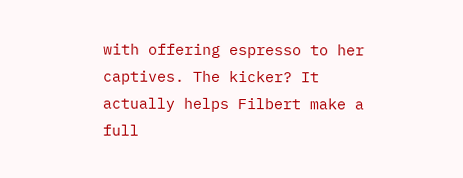with offering espresso to her captives. The kicker? It actually helps Filbert make a full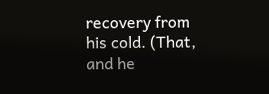recovery from his cold. (That, and he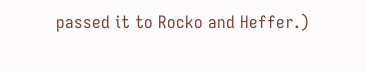passed it to Rocko and Heffer.)